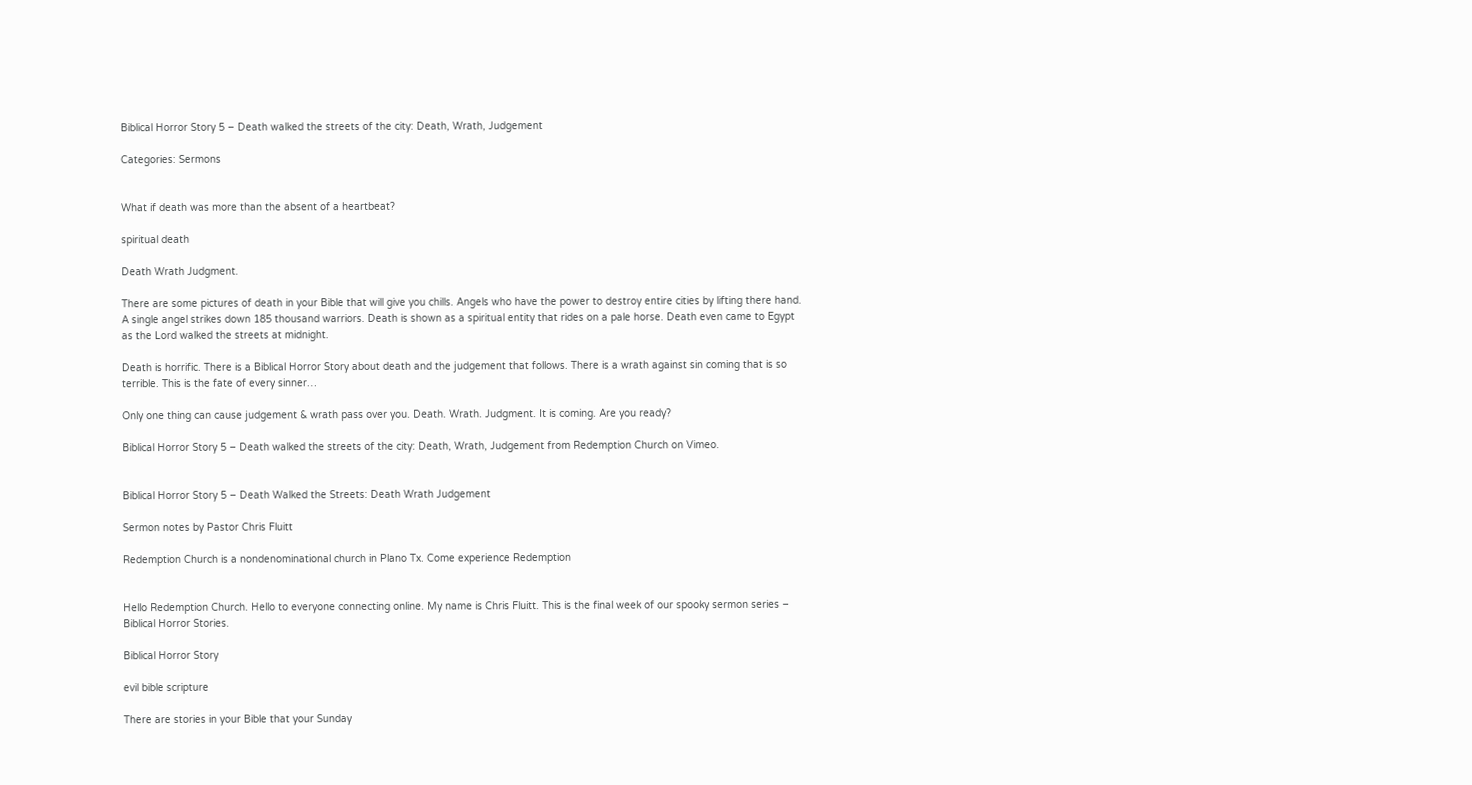Biblical Horror Story 5 – Death walked the streets of the city: Death, Wrath, Judgement

Categories: Sermons


What if death was more than the absent of a heartbeat?

spiritual death

Death Wrath Judgment.

There are some pictures of death in your Bible that will give you chills. Angels who have the power to destroy entire cities by lifting there hand. A single angel strikes down 185 thousand warriors. Death is shown as a spiritual entity that rides on a pale horse. Death even came to Egypt as the Lord walked the streets at midnight.

Death is horrific. There is a Biblical Horror Story about death and the judgement that follows. There is a wrath against sin coming that is so terrible. This is the fate of every sinner…

Only one thing can cause judgement & wrath pass over you. Death. Wrath. Judgment. It is coming. Are you ready?

Biblical Horror Story 5 – Death walked the streets of the city: Death, Wrath, Judgement from Redemption Church on Vimeo.


Biblical Horror Story 5 – Death Walked the Streets: Death Wrath Judgement

Sermon notes by Pastor Chris Fluitt

Redemption Church is a nondenominational church in Plano Tx. Come experience Redemption


Hello Redemption Church. Hello to everyone connecting online. My name is Chris Fluitt. This is the final week of our spooky sermon series – Biblical Horror Stories.

Biblical Horror Story

evil bible scripture

There are stories in your Bible that your Sunday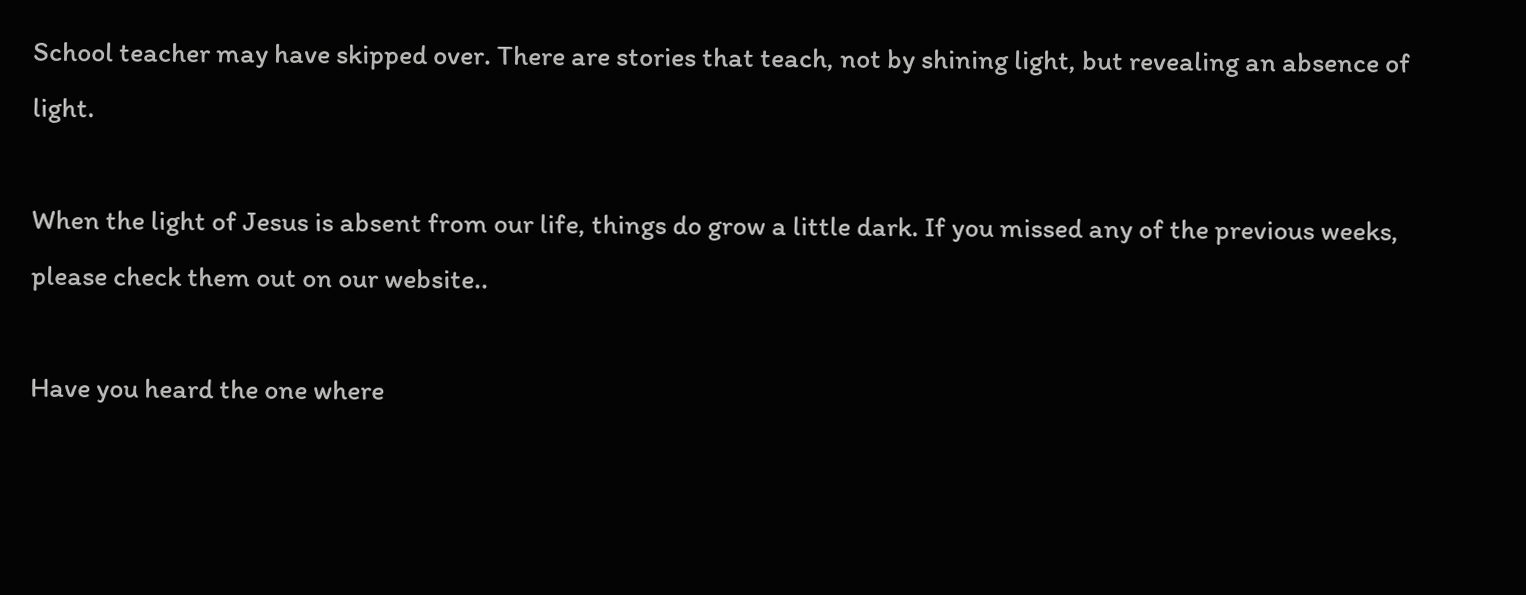School teacher may have skipped over. There are stories that teach, not by shining light, but revealing an absence of light.

When the light of Jesus is absent from our life, things do grow a little dark. If you missed any of the previous weeks, please check them out on our website..

Have you heard the one where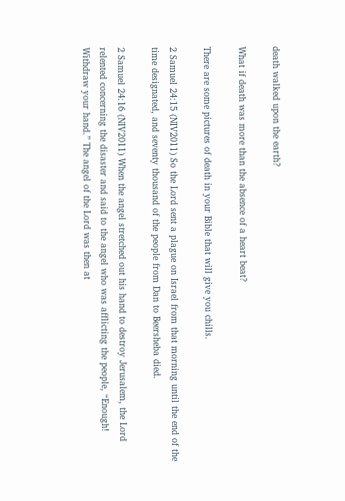death walked upon the earth?

What if death was more than the absence of a heart beat?

There are some pictures of death in your Bible that will give you chills.

2 Samuel 24:15 (NIV2011) So the Lord sent a plague on Israel from that morning until the end of the time designated, and seventy thousand of the people from Dan to Beersheba died.

2 Samuel 24:16 (NIV2011) When the angel stretched out his hand to destroy Jerusalem, the Lord relented concerning the disaster and said to the angel who was afflicting the people, “Enough! Withdraw your hand.” The angel of the Lord was then at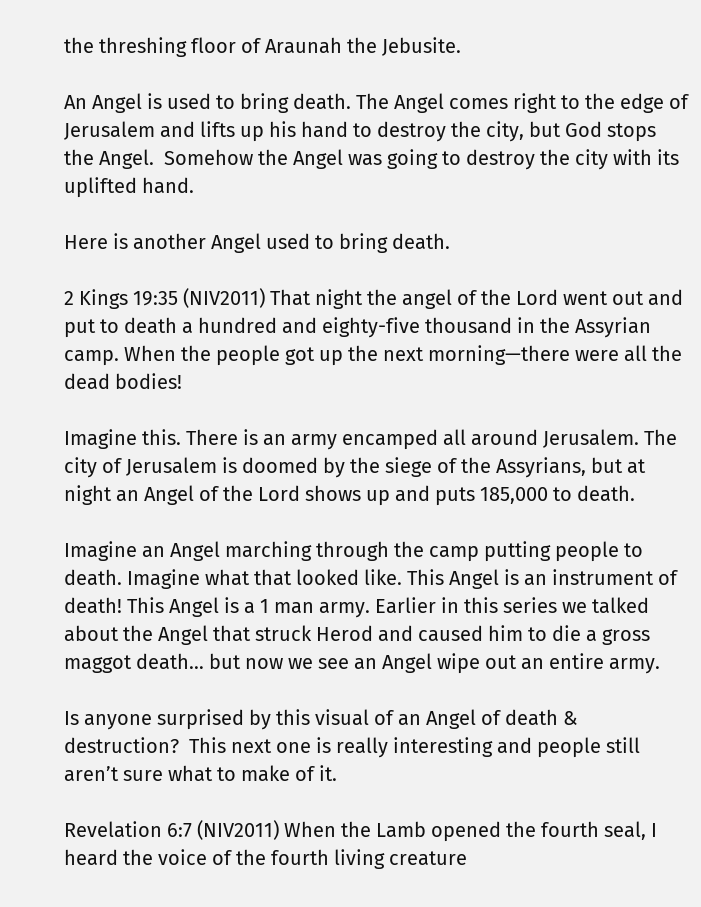the threshing floor of Araunah the Jebusite.

An Angel is used to bring death. The Angel comes right to the edge of Jerusalem and lifts up his hand to destroy the city, but God stops the Angel.  Somehow the Angel was going to destroy the city with its uplifted hand.

Here is another Angel used to bring death.

2 Kings 19:35 (NIV2011) That night the angel of the Lord went out and put to death a hundred and eighty-five thousand in the Assyrian camp. When the people got up the next morning—there were all the dead bodies!

Imagine this. There is an army encamped all around Jerusalem. The city of Jerusalem is doomed by the siege of the Assyrians, but at night an Angel of the Lord shows up and puts 185,000 to death.

Imagine an Angel marching through the camp putting people to death. Imagine what that looked like. This Angel is an instrument of death! This Angel is a 1 man army. Earlier in this series we talked about the Angel that struck Herod and caused him to die a gross maggot death… but now we see an Angel wipe out an entire army.

Is anyone surprised by this visual of an Angel of death & destruction?  This next one is really interesting and people still aren’t sure what to make of it.

Revelation 6:7 (NIV2011) When the Lamb opened the fourth seal, I heard the voice of the fourth living creature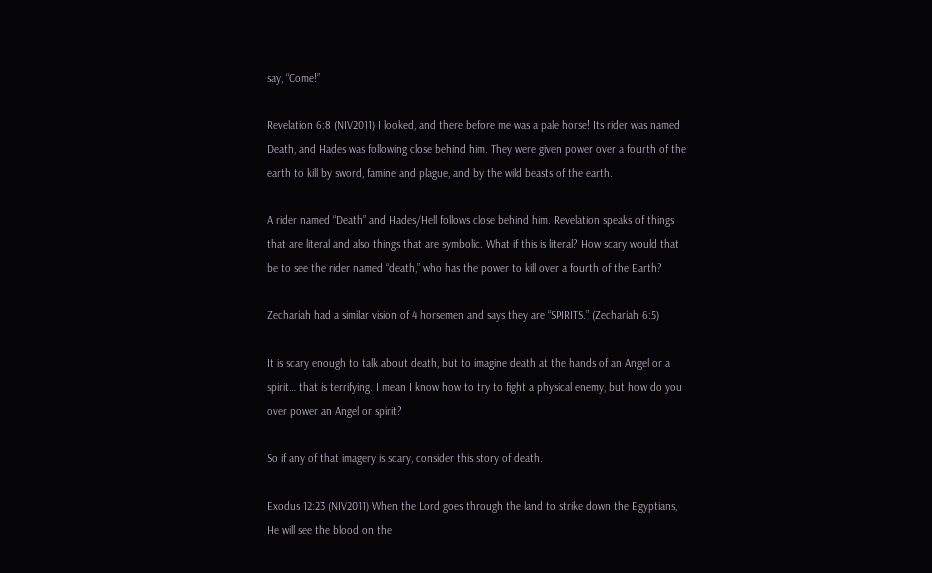say, “Come!”

Revelation 6:8 (NIV2011) I looked, and there before me was a pale horse! Its rider was named Death, and Hades was following close behind him. They were given power over a fourth of the earth to kill by sword, famine and plague, and by the wild beasts of the earth.

A rider named “Death” and Hades/Hell follows close behind him. Revelation speaks of things that are literal and also things that are symbolic. What if this is literal? How scary would that be to see the rider named “death,” who has the power to kill over a fourth of the Earth?

Zechariah had a similar vision of 4 horsemen and says they are “SPIRITS.” (Zechariah 6:5)

It is scary enough to talk about death, but to imagine death at the hands of an Angel or a spirit… that is terrifying. I mean I know how to try to fight a physical enemy, but how do you over power an Angel or spirit?

So if any of that imagery is scary, consider this story of death.

Exodus 12:23 (NIV2011) When the Lord goes through the land to strike down the Egyptians, He will see the blood on the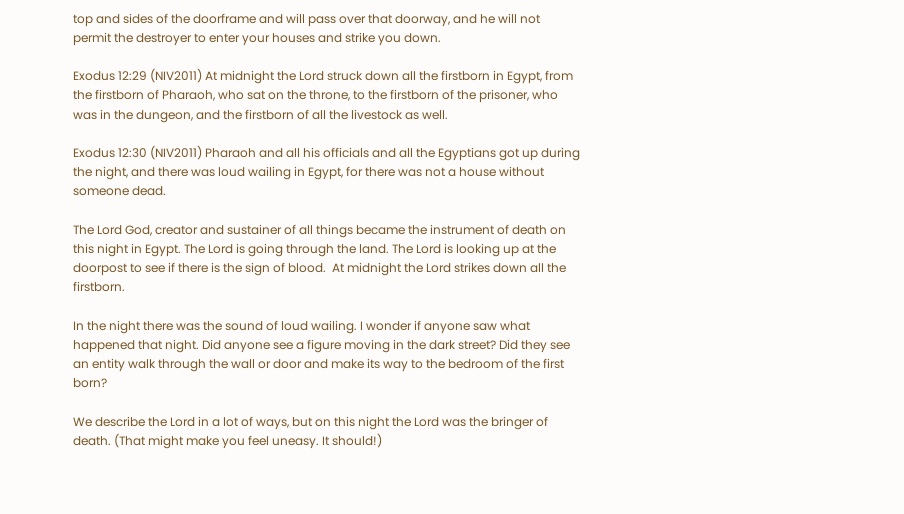top and sides of the doorframe and will pass over that doorway, and he will not permit the destroyer to enter your houses and strike you down.

Exodus 12:29 (NIV2011) At midnight the Lord struck down all the firstborn in Egypt, from the firstborn of Pharaoh, who sat on the throne, to the firstborn of the prisoner, who was in the dungeon, and the firstborn of all the livestock as well.

Exodus 12:30 (NIV2011) Pharaoh and all his officials and all the Egyptians got up during the night, and there was loud wailing in Egypt, for there was not a house without someone dead.

The Lord God, creator and sustainer of all things became the instrument of death on this night in Egypt. The Lord is going through the land. The Lord is looking up at the doorpost to see if there is the sign of blood.  At midnight the Lord strikes down all the firstborn.

In the night there was the sound of loud wailing. I wonder if anyone saw what happened that night. Did anyone see a figure moving in the dark street? Did they see an entity walk through the wall or door and make its way to the bedroom of the first born?

We describe the Lord in a lot of ways, but on this night the Lord was the bringer of death. (That might make you feel uneasy. It should!)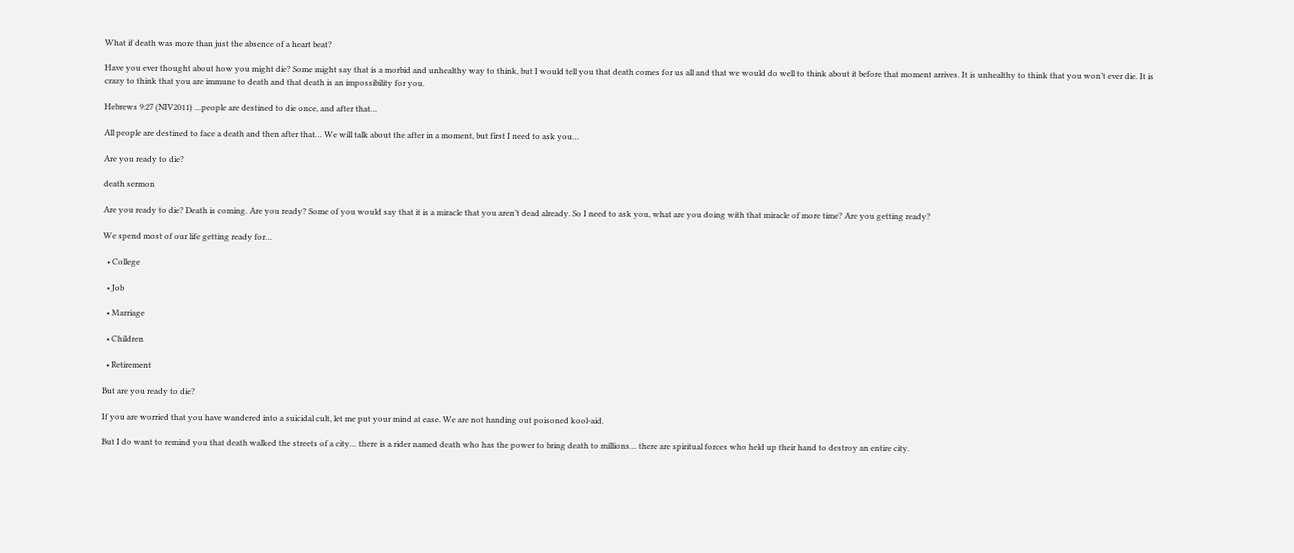What if death was more than just the absence of a heart beat?

Have you ever thought about how you might die? Some might say that is a morbid and unhealthy way to think, but I would tell you that death comes for us all and that we would do well to think about it before that moment arrives. It is unhealthy to think that you won’t ever die. It is crazy to think that you are immune to death and that death is an impossibility for you.

Hebrews 9:27 (NIV2011) …people are destined to die once, and after that…

All people are destined to face a death and then after that… We will talk about the after in a moment, but first I need to ask you…

Are you ready to die?

death sermon

Are you ready to die? Death is coming. Are you ready? Some of you would say that it is a miracle that you aren’t dead already. So I need to ask you, what are you doing with that miracle of more time? Are you getting ready?

We spend most of our life getting ready for…

  • College

  • Job

  • Marriage

  • Children

  • Retirement

But are you ready to die?

If you are worried that you have wandered into a suicidal cult, let me put your mind at ease. We are not handing out poisoned kool-aid.

But I do want to remind you that death walked the streets of a city… there is a rider named death who has the power to bring death to millions… there are spiritual forces who held up their hand to destroy an entire city.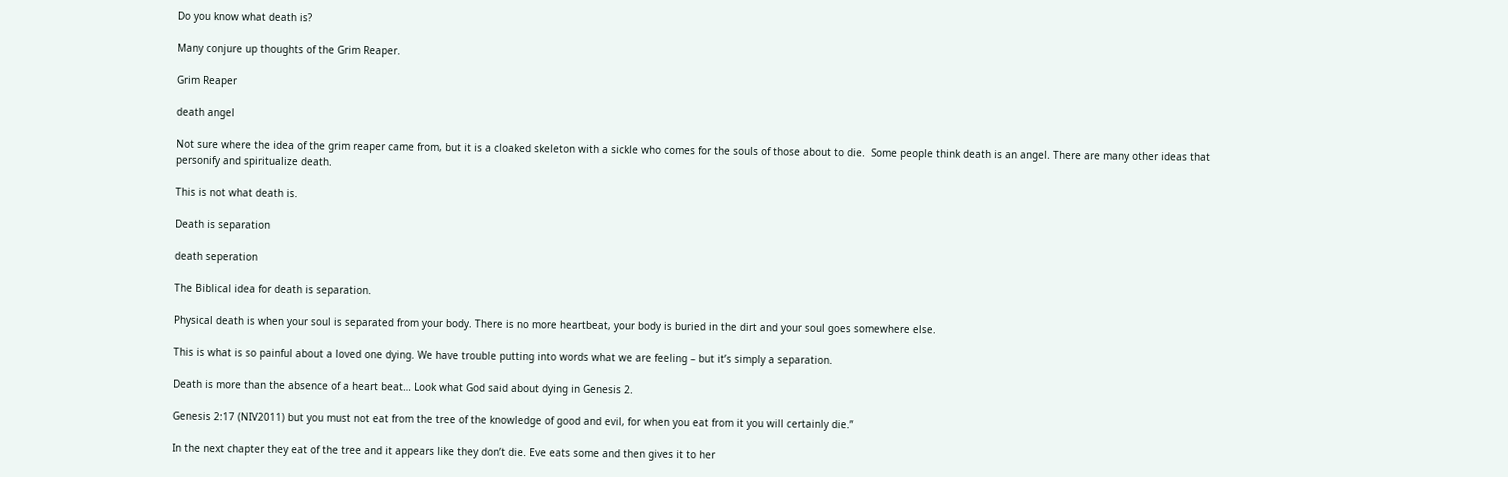Do you know what death is?

Many conjure up thoughts of the Grim Reaper.

Grim Reaper

death angel

Not sure where the idea of the grim reaper came from, but it is a cloaked skeleton with a sickle who comes for the souls of those about to die.  Some people think death is an angel. There are many other ideas that personify and spiritualize death.

This is not what death is.

Death is separation

death seperation

The Biblical idea for death is separation.

Physical death is when your soul is separated from your body. There is no more heartbeat, your body is buried in the dirt and your soul goes somewhere else.

This is what is so painful about a loved one dying. We have trouble putting into words what we are feeling – but it’s simply a separation.

Death is more than the absence of a heart beat… Look what God said about dying in Genesis 2.

Genesis 2:17 (NIV2011) but you must not eat from the tree of the knowledge of good and evil, for when you eat from it you will certainly die.”

In the next chapter they eat of the tree and it appears like they don’t die. Eve eats some and then gives it to her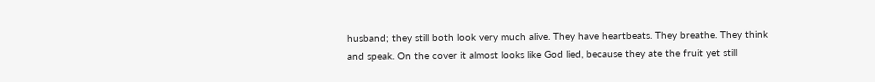husband; they still both look very much alive. They have heartbeats. They breathe. They think and speak. On the cover it almost looks like God lied, because they ate the fruit yet still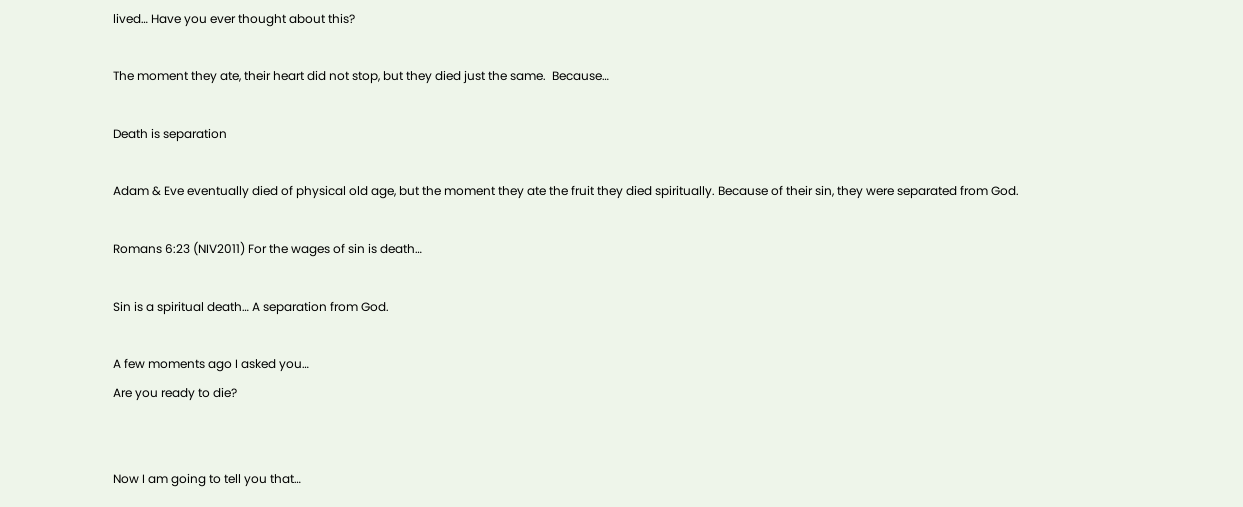lived… Have you ever thought about this?

The moment they ate, their heart did not stop, but they died just the same.  Because…

Death is separation

Adam & Eve eventually died of physical old age, but the moment they ate the fruit they died spiritually. Because of their sin, they were separated from God.

Romans 6:23 (NIV2011) For the wages of sin is death…

Sin is a spiritual death… A separation from God.

A few moments ago I asked you…
Are you ready to die?


Now I am going to tell you that…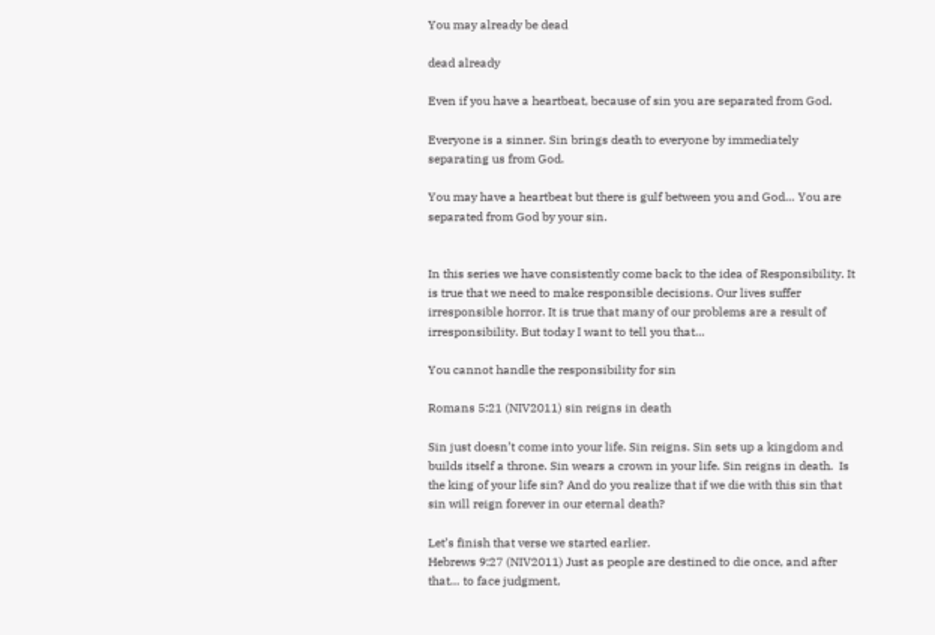You may already be dead

dead already

Even if you have a heartbeat, because of sin you are separated from God.

Everyone is a sinner. Sin brings death to everyone by immediately separating us from God.

You may have a heartbeat but there is gulf between you and God… You are separated from God by your sin.


In this series we have consistently come back to the idea of Responsibility. It is true that we need to make responsible decisions. Our lives suffer irresponsible horror. It is true that many of our problems are a result of irresponsibility. But today I want to tell you that…

You cannot handle the responsibility for sin

Romans 5:21 (NIV2011) sin reigns in death

Sin just doesn’t come into your life. Sin reigns. Sin sets up a kingdom and builds itself a throne. Sin wears a crown in your life. Sin reigns in death.  Is the king of your life sin? And do you realize that if we die with this sin that sin will reign forever in our eternal death?

Let’s finish that verse we started earlier.
Hebrews 9:27 (NIV2011) Just as people are destined to die once, and after that… to face judgment,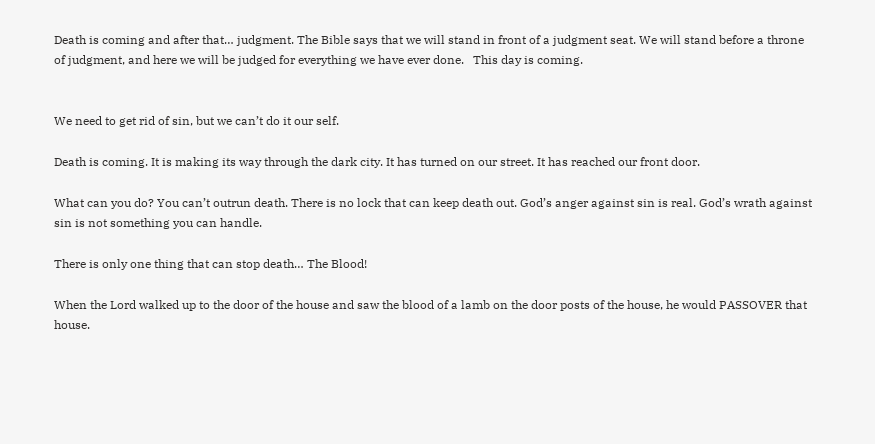Death is coming and after that… judgment. The Bible says that we will stand in front of a judgment seat. We will stand before a throne of judgment, and here we will be judged for everything we have ever done.   This day is coming.


We need to get rid of sin, but we can’t do it our self.

Death is coming. It is making its way through the dark city. It has turned on our street. It has reached our front door.

What can you do? You can’t outrun death. There is no lock that can keep death out. God’s anger against sin is real. God’s wrath against sin is not something you can handle.

There is only one thing that can stop death… The Blood!

When the Lord walked up to the door of the house and saw the blood of a lamb on the door posts of the house, he would PASSOVER that house.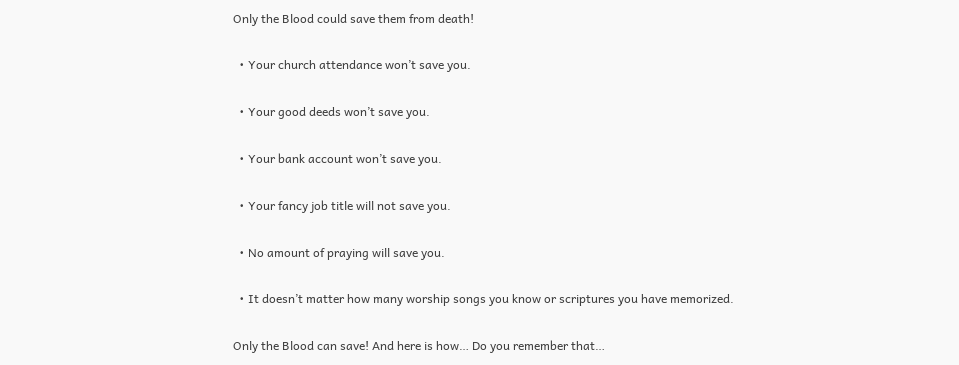Only the Blood could save them from death!

  • Your church attendance won’t save you.

  • Your good deeds won’t save you.

  • Your bank account won’t save you.

  • Your fancy job title will not save you.

  • No amount of praying will save you.

  • It doesn’t matter how many worship songs you know or scriptures you have memorized.

Only the Blood can save! And here is how… Do you remember that…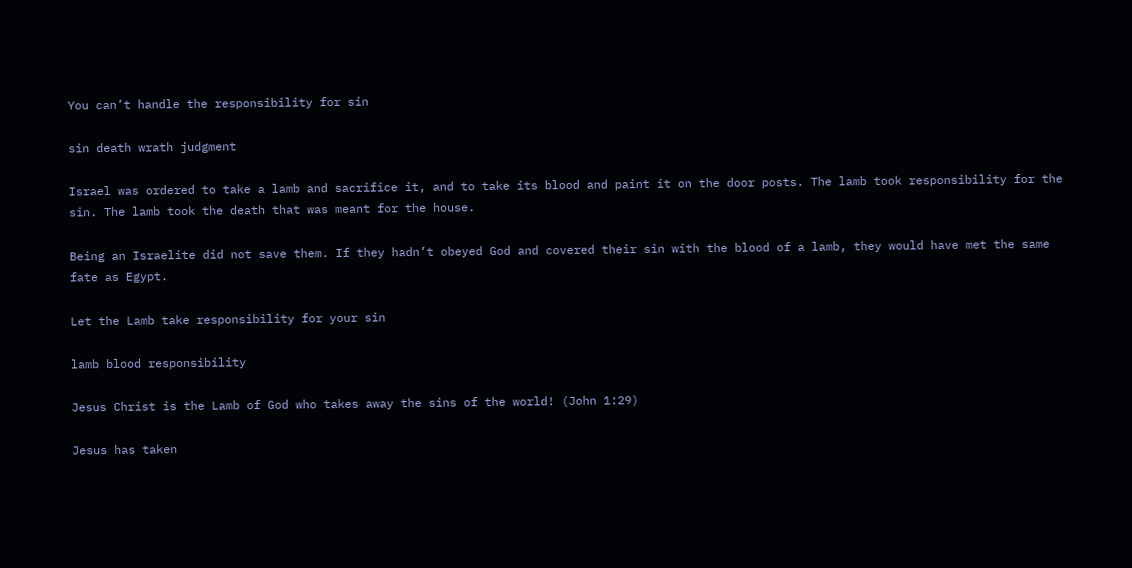You can’t handle the responsibility for sin

sin death wrath judgment

Israel was ordered to take a lamb and sacrifice it, and to take its blood and paint it on the door posts. The lamb took responsibility for the sin. The lamb took the death that was meant for the house.

Being an Israelite did not save them. If they hadn’t obeyed God and covered their sin with the blood of a lamb, they would have met the same fate as Egypt.

Let the Lamb take responsibility for your sin

lamb blood responsibility

Jesus Christ is the Lamb of God who takes away the sins of the world! (John 1:29)

Jesus has taken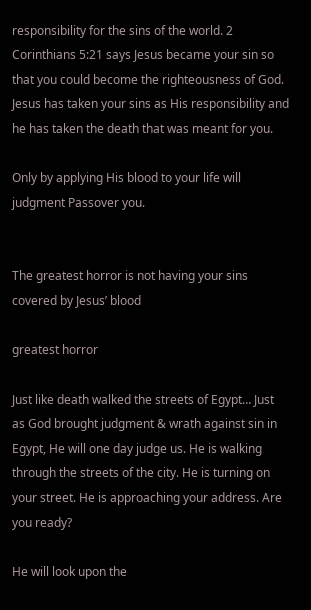responsibility for the sins of the world. 2 Corinthians 5:21 says Jesus became your sin so that you could become the righteousness of God. Jesus has taken your sins as His responsibility and he has taken the death that was meant for you.

Only by applying His blood to your life will judgment Passover you.


The greatest horror is not having your sins covered by Jesus’ blood

greatest horror

Just like death walked the streets of Egypt… Just as God brought judgment & wrath against sin in Egypt, He will one day judge us. He is walking through the streets of the city. He is turning on your street. He is approaching your address. Are you ready?

He will look upon the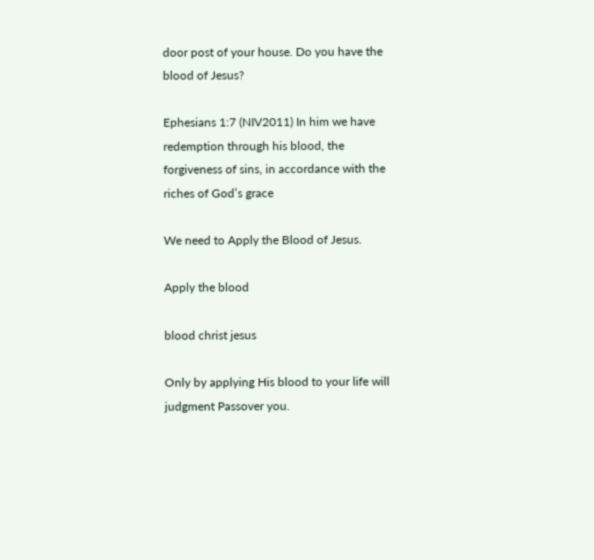door post of your house. Do you have the blood of Jesus?

Ephesians 1:7 (NIV2011) In him we have redemption through his blood, the forgiveness of sins, in accordance with the riches of God’s grace

We need to Apply the Blood of Jesus.

Apply the blood

blood christ jesus

Only by applying His blood to your life will judgment Passover you.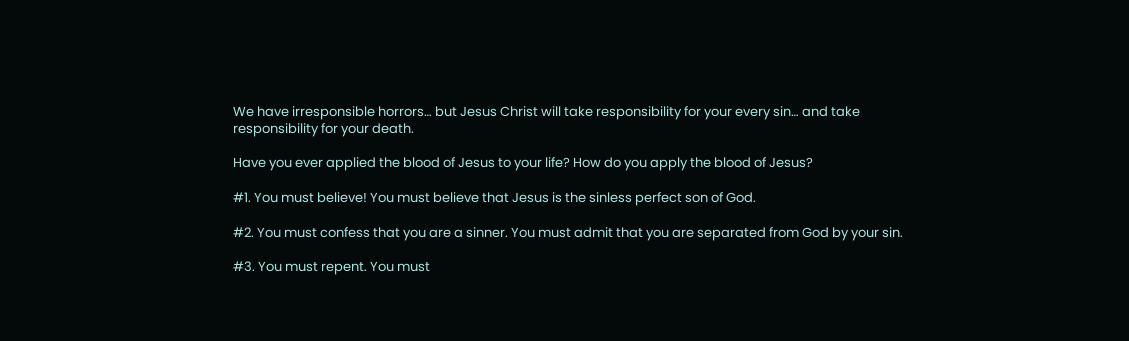We have irresponsible horrors… but Jesus Christ will take responsibility for your every sin… and take responsibility for your death.

Have you ever applied the blood of Jesus to your life? How do you apply the blood of Jesus?

#1. You must believe! You must believe that Jesus is the sinless perfect son of God.

#2. You must confess that you are a sinner. You must admit that you are separated from God by your sin.

#3. You must repent. You must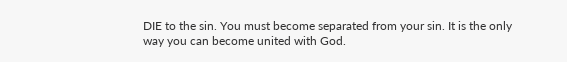DIE to the sin. You must become separated from your sin. It is the only way you can become united with God.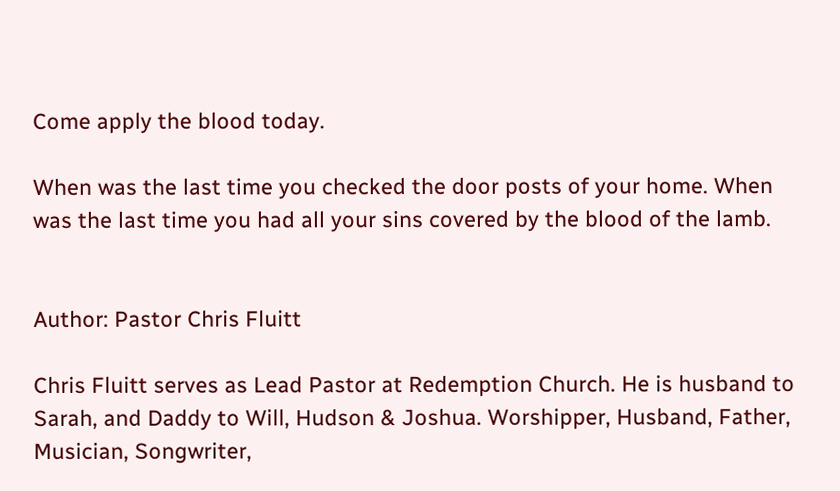Come apply the blood today.

When was the last time you checked the door posts of your home. When was the last time you had all your sins covered by the blood of the lamb.


Author: Pastor Chris Fluitt

Chris Fluitt serves as Lead Pastor at Redemption Church. He is husband to Sarah, and Daddy to Will, Hudson & Joshua. Worshipper, Husband, Father, Musician, Songwriter,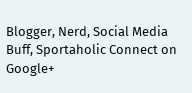Blogger, Nerd, Social Media Buff, Sportaholic Connect on Google+